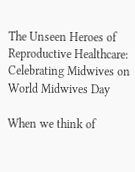The Unseen Heroes of Reproductive Healthcare: Celebrating Midwives on World Midwives Day

When we think of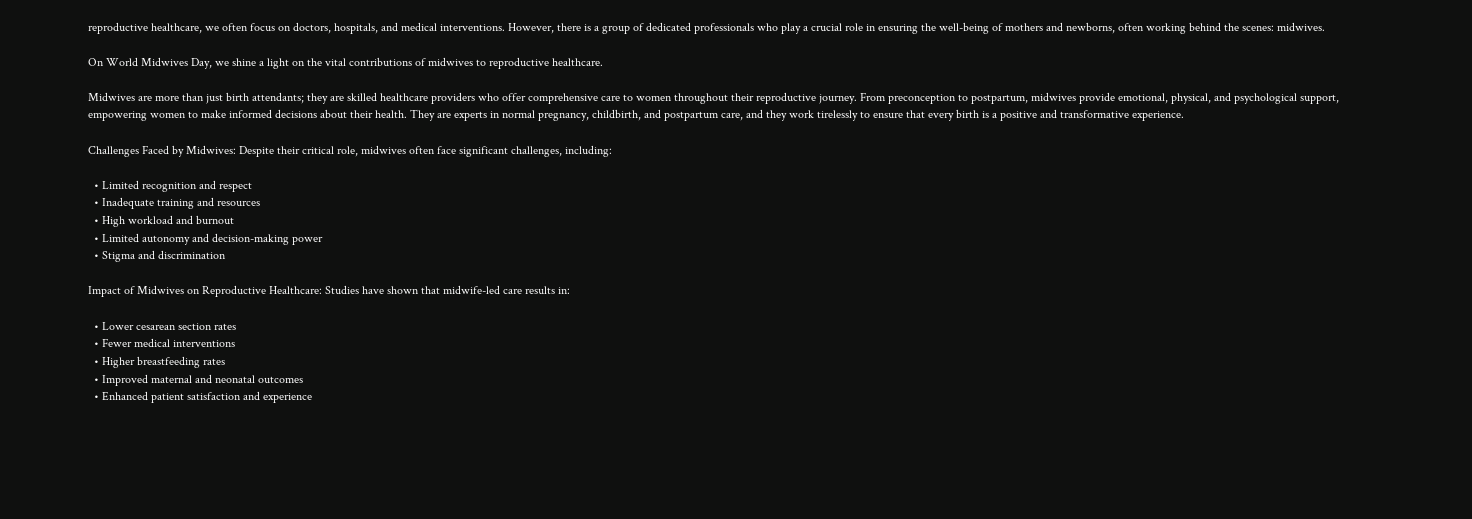reproductive healthcare, we often focus on doctors, hospitals, and medical interventions. However, there is a group of dedicated professionals who play a crucial role in ensuring the well-being of mothers and newborns, often working behind the scenes: midwives.

On World Midwives Day, we shine a light on the vital contributions of midwives to reproductive healthcare.

Midwives are more than just birth attendants; they are skilled healthcare providers who offer comprehensive care to women throughout their reproductive journey. From preconception to postpartum, midwives provide emotional, physical, and psychological support, empowering women to make informed decisions about their health. They are experts in normal pregnancy, childbirth, and postpartum care, and they work tirelessly to ensure that every birth is a positive and transformative experience.

Challenges Faced by Midwives: Despite their critical role, midwives often face significant challenges, including:

  • Limited recognition and respect
  • Inadequate training and resources
  • High workload and burnout
  • Limited autonomy and decision-making power
  • Stigma and discrimination

Impact of Midwives on Reproductive Healthcare: Studies have shown that midwife-led care results in:

  • Lower cesarean section rates
  • Fewer medical interventions
  • Higher breastfeeding rates
  • Improved maternal and neonatal outcomes
  • Enhanced patient satisfaction and experience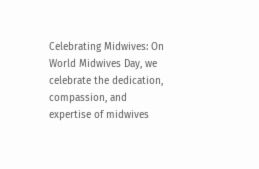Celebrating Midwives: On World Midwives Day, we celebrate the dedication, compassion, and expertise of midwives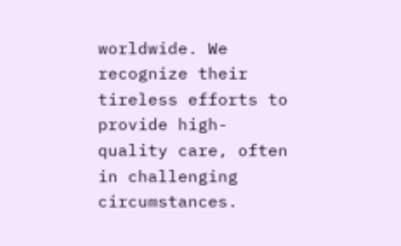worldwide. We recognize their tireless efforts to provide high-quality care, often in challenging circumstances.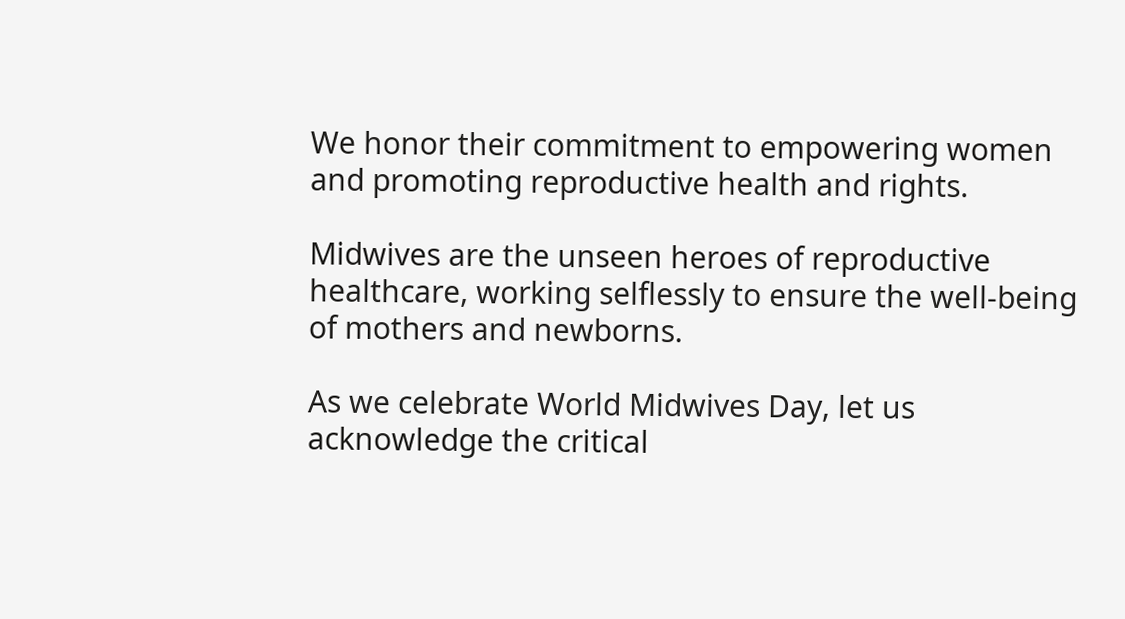We honor their commitment to empowering women and promoting reproductive health and rights.

Midwives are the unseen heroes of reproductive healthcare, working selflessly to ensure the well-being of mothers and newborns.

As we celebrate World Midwives Day, let us acknowledge the critical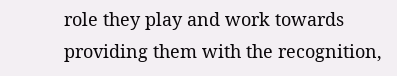role they play and work towards providing them with the recognition,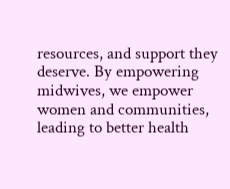resources, and support they deserve. By empowering midwives, we empower women and communities, leading to better health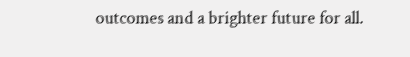outcomes and a brighter future for all.